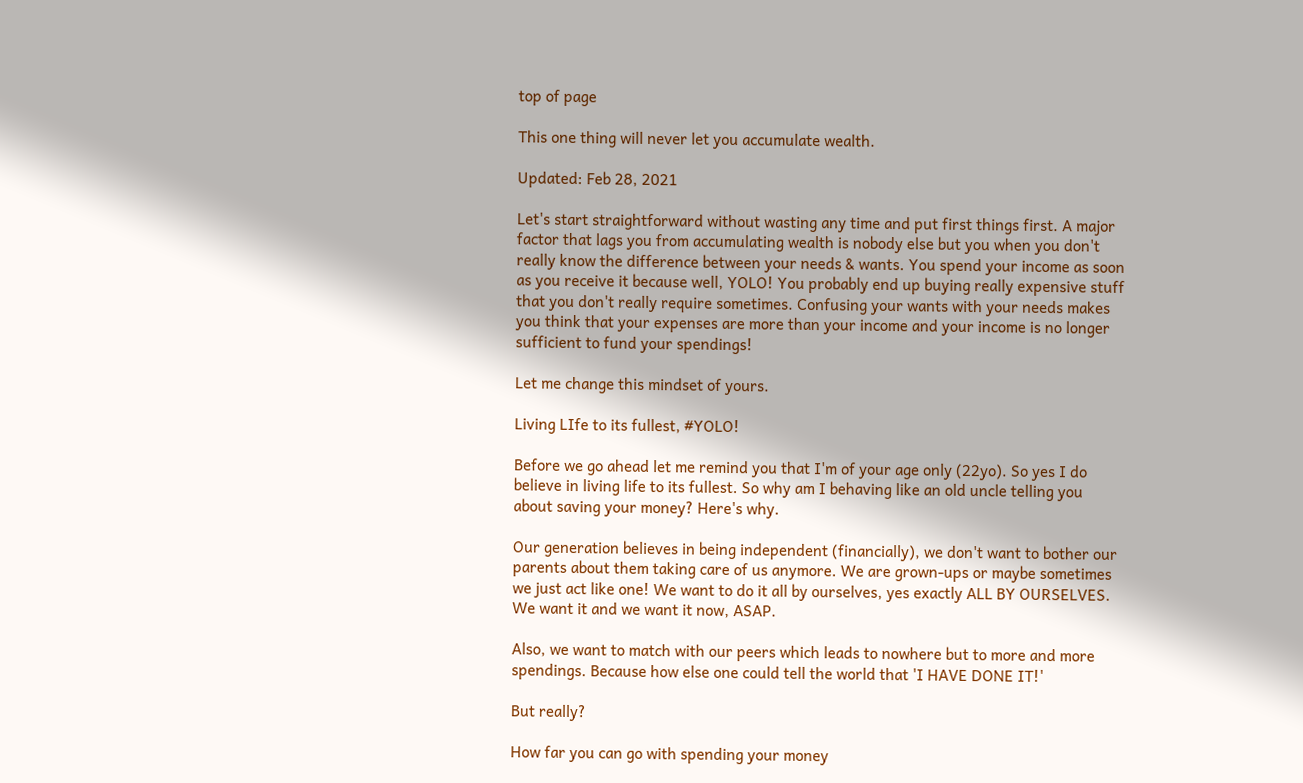top of page

This one thing will never let you accumulate wealth.

Updated: Feb 28, 2021

Let's start straightforward without wasting any time and put first things first. A major factor that lags you from accumulating wealth is nobody else but you when you don't really know the difference between your needs & wants. You spend your income as soon as you receive it because well, YOLO! You probably end up buying really expensive stuff that you don't really require sometimes. Confusing your wants with your needs makes you think that your expenses are more than your income and your income is no longer sufficient to fund your spendings!

Let me change this mindset of yours.

Living LIfe to its fullest, #YOLO!

Before we go ahead let me remind you that I'm of your age only (22yo). So yes I do believe in living life to its fullest. So why am I behaving like an old uncle telling you about saving your money? Here's why.

Our generation believes in being independent (financially), we don't want to bother our parents about them taking care of us anymore. We are grown-ups or maybe sometimes we just act like one! We want to do it all by ourselves, yes exactly ALL BY OURSELVES. We want it and we want it now, ASAP.

Also, we want to match with our peers which leads to nowhere but to more and more spendings. Because how else one could tell the world that 'I HAVE DONE IT!'

But really?

How far you can go with spending your money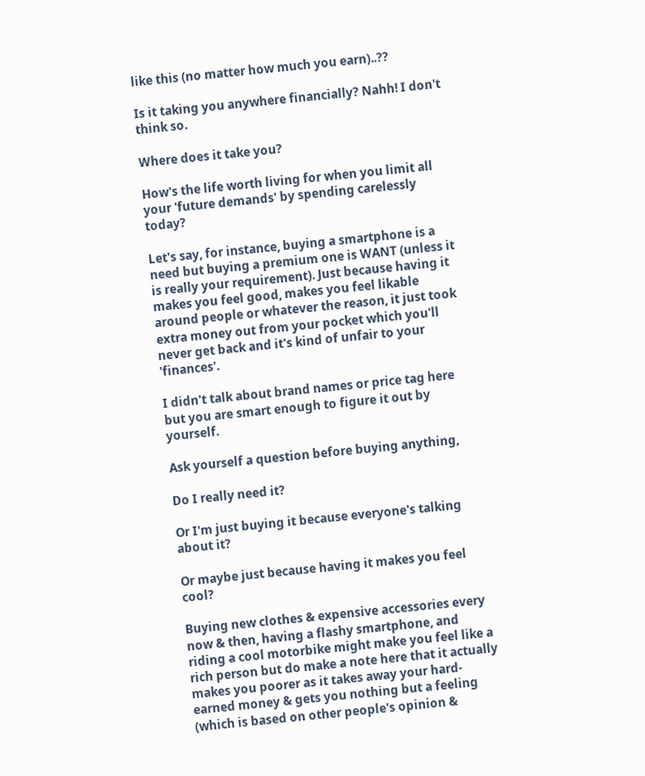like this (no matter how much you earn)..??

Is it taking you anywhere financially? Nahh! I don't think so.

Where does it take you?

How's the life worth living for when you limit all your 'future demands' by spending carelessly today?

Let's say, for instance, buying a smartphone is a need but buying a premium one is WANT (unless it is really your requirement). Just because having it makes you feel good, makes you feel likable around people or whatever the reason, it just took extra money out from your pocket which you'll never get back and it's kind of unfair to your 'finances'.

I didn't talk about brand names or price tag here but you are smart enough to figure it out by yourself.

Ask yourself a question before buying anything,

Do I really need it?

Or I'm just buying it because everyone's talking about it?

Or maybe just because having it makes you feel cool?

Buying new clothes & expensive accessories every now & then, having a flashy smartphone, and riding a cool motorbike might make you feel like a rich person but do make a note here that it actually makes you poorer as it takes away your hard-earned money & gets you nothing but a feeling (which is based on other people's opinion &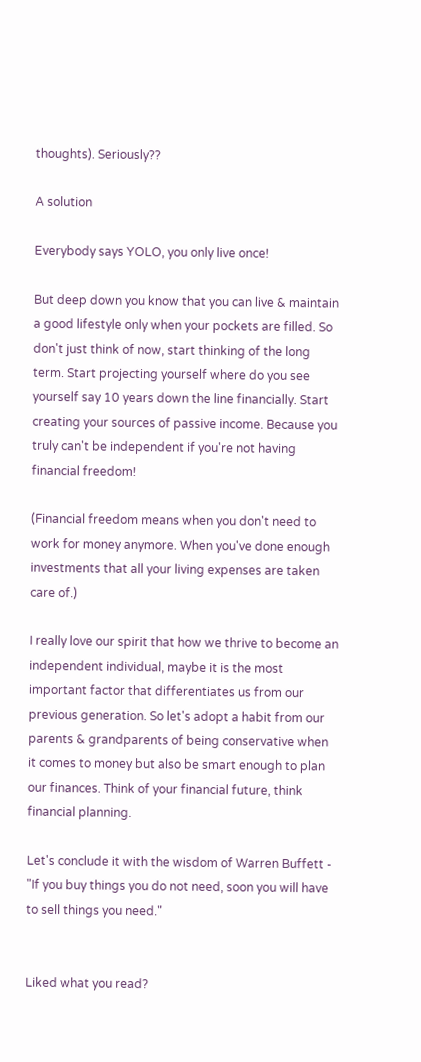thoughts). Seriously??

A solution

Everybody says YOLO, you only live once!

But deep down you know that you can live & maintain a good lifestyle only when your pockets are filled. So don't just think of now, start thinking of the long term. Start projecting yourself where do you see yourself say 10 years down the line financially. Start creating your sources of passive income. Because you truly can't be independent if you're not having financial freedom!

(Financial freedom means when you don't need to work for money anymore. When you've done enough investments that all your living expenses are taken care of.)

I really love our spirit that how we thrive to become an independent individual, maybe it is the most important factor that differentiates us from our previous generation. So let's adopt a habit from our parents & grandparents of being conservative when it comes to money but also be smart enough to plan our finances. Think of your financial future, think financial planning.

Let's conclude it with the wisdom of Warren Buffett - "If you buy things you do not need, soon you will have to sell things you need."


Liked what you read?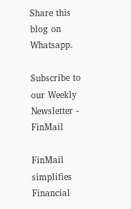Share this blog on Whatsapp.

Subscribe to our Weekly Newsletter - FinMail

FinMail simplifies Financial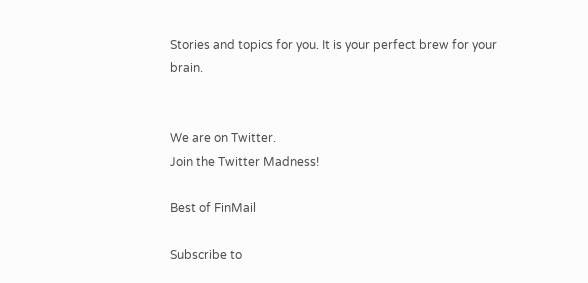Stories and topics for you. It is your perfect brew for your brain.


We are on Twitter.
Join the Twitter Madness!

Best of FinMail

Subscribe to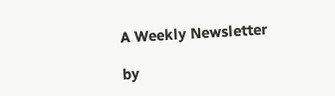A Weekly Newsletter

by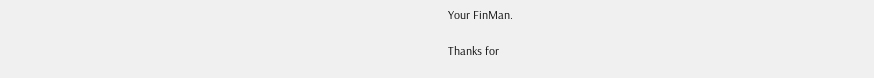Your FinMan.

Thanks for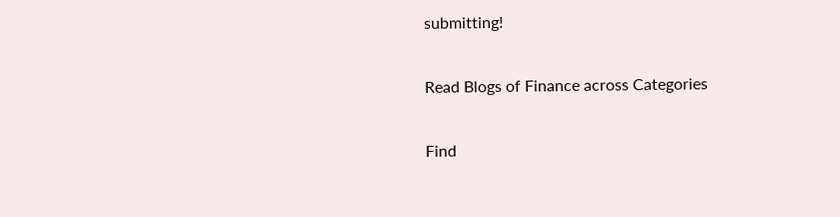submitting!

Read Blogs of Finance across Categories

Find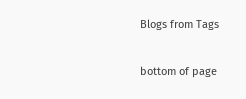Blogs from Tags

bottom of page